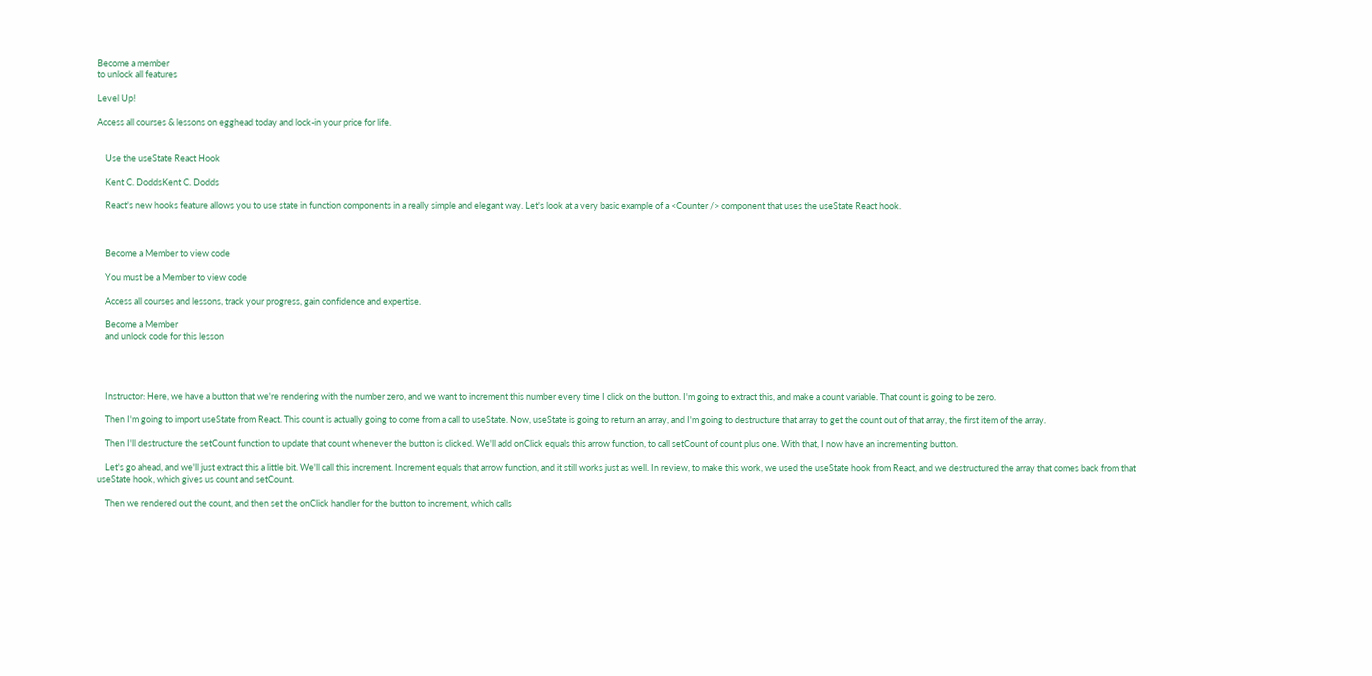Become a member
to unlock all features

Level Up!

Access all courses & lessons on egghead today and lock-in your price for life.


    Use the useState React Hook

    Kent C. DoddsKent C. Dodds

    React's new hooks feature allows you to use state in function components in a really simple and elegant way. Let's look at a very basic example of a <Counter /> component that uses the useState React hook.



    Become a Member to view code

    You must be a Member to view code

    Access all courses and lessons, track your progress, gain confidence and expertise.

    Become a Member
    and unlock code for this lesson




    Instructor: Here, we have a button that we're rendering with the number zero, and we want to increment this number every time I click on the button. I'm going to extract this, and make a count variable. That count is going to be zero.

    Then I'm going to import useState from React. This count is actually going to come from a call to useState. Now, useState is going to return an array, and I'm going to destructure that array to get the count out of that array, the first item of the array.

    Then I'll destructure the setCount function to update that count whenever the button is clicked. We'll add onClick equals this arrow function, to call setCount of count plus one. With that, I now have an incrementing button.

    Let's go ahead, and we'll just extract this a little bit. We'll call this increment. Increment equals that arrow function, and it still works just as well. In review, to make this work, we used the useState hook from React, and we destructured the array that comes back from that useState hook, which gives us count and setCount.

    Then we rendered out the count, and then set the onClick handler for the button to increment, which calls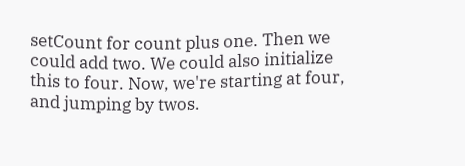setCount for count plus one. Then we could add two. We could also initialize this to four. Now, we're starting at four, and jumping by twos.